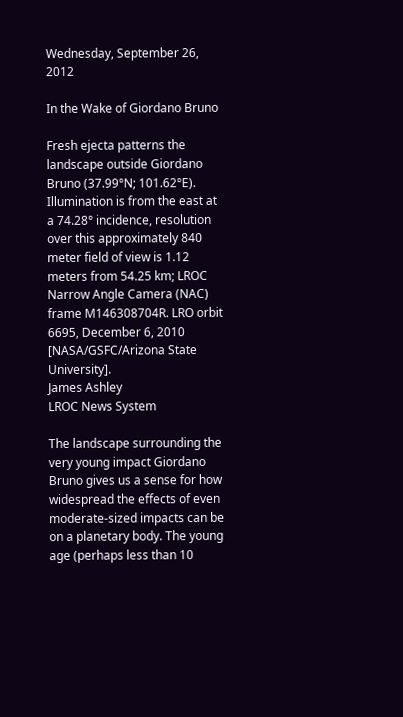Wednesday, September 26, 2012

In the Wake of Giordano Bruno

Fresh ejecta patterns the landscape outside Giordano Bruno (37.99°N; 101.62°E). Illumination is from the east at a 74.28° incidence, resolution over this approximately 840 meter field of view is 1.12 meters from 54.25 km; LROC Narrow Angle Camera (NAC) frame M146308704R. LRO orbit 6695, December 6, 2010 [NASA/GSFC/Arizona State University].
James Ashley
LROC News System

The landscape surrounding the very young impact Giordano Bruno gives us a sense for how widespread the effects of even moderate-sized impacts can be on a planetary body. The young age (perhaps less than 10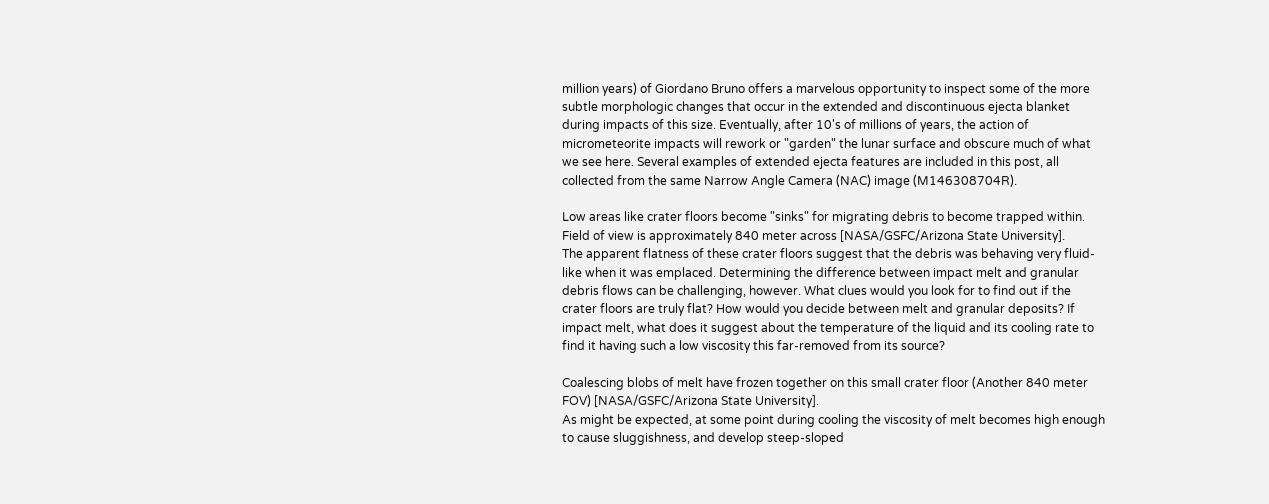million years) of Giordano Bruno offers a marvelous opportunity to inspect some of the more subtle morphologic changes that occur in the extended and discontinuous ejecta blanket during impacts of this size. Eventually, after 10's of millions of years, the action of micrometeorite impacts will rework or "garden" the lunar surface and obscure much of what we see here. Several examples of extended ejecta features are included in this post, all collected from the same Narrow Angle Camera (NAC) image (M146308704R).

Low areas like crater floors become "sinks" for migrating debris to become trapped within. Field of view is approximately 840 meter across [NASA/GSFC/Arizona State University].
The apparent flatness of these crater floors suggest that the debris was behaving very fluid-like when it was emplaced. Determining the difference between impact melt and granular debris flows can be challenging, however. What clues would you look for to find out if the crater floors are truly flat? How would you decide between melt and granular deposits? If impact melt, what does it suggest about the temperature of the liquid and its cooling rate to find it having such a low viscosity this far-removed from its source?

Coalescing blobs of melt have frozen together on this small crater floor (Another 840 meter FOV) [NASA/GSFC/Arizona State University].
As might be expected, at some point during cooling the viscosity of melt becomes high enough to cause sluggishness, and develop steep-sloped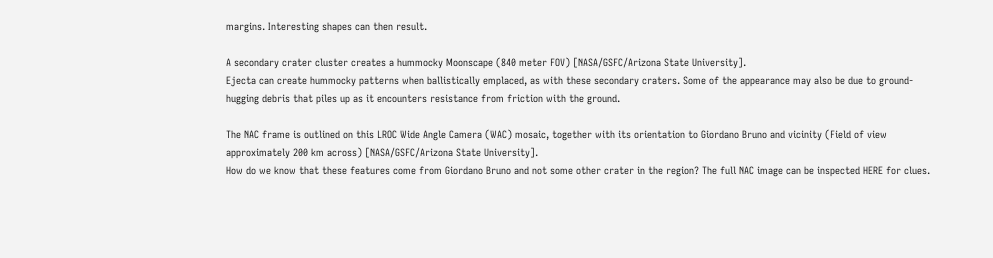margins. Interesting shapes can then result.

A secondary crater cluster creates a hummocky Moonscape (840 meter FOV) [NASA/GSFC/Arizona State University].
Ejecta can create hummocky patterns when ballistically emplaced, as with these secondary craters. Some of the appearance may also be due to ground-hugging debris that piles up as it encounters resistance from friction with the ground.

The NAC frame is outlined on this LROC Wide Angle Camera (WAC) mosaic, together with its orientation to Giordano Bruno and vicinity (Field of view approximately 200 km across) [NASA/GSFC/Arizona State University].
How do we know that these features come from Giordano Bruno and not some other crater in the region? The full NAC image can be inspected HERE for clues.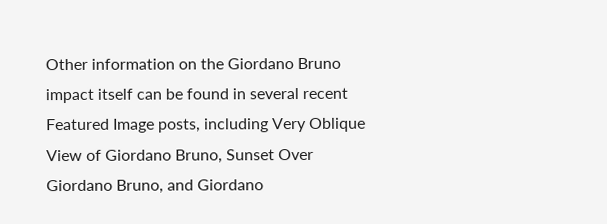Other information on the Giordano Bruno impact itself can be found in several recent Featured Image posts, including Very Oblique View of Giordano Bruno, Sunset Over Giordano Bruno, and Giordano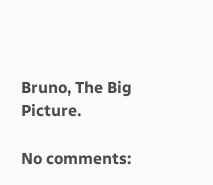Bruno, The Big Picture.

No comments: